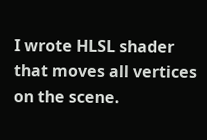I wrote HLSL shader that moves all vertices on the scene.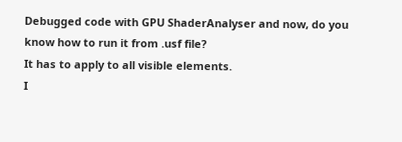Debugged code with GPU ShaderAnalyser and now, do you know how to run it from .usf file?
It has to apply to all visible elements.
I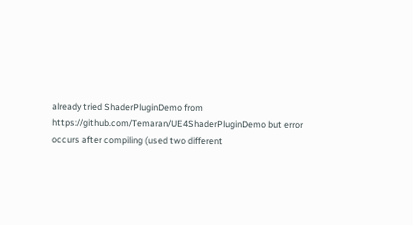already tried ShaderPluginDemo from https://github.com/Temaran/UE4ShaderPluginDemo but error occurs after compiling (used two different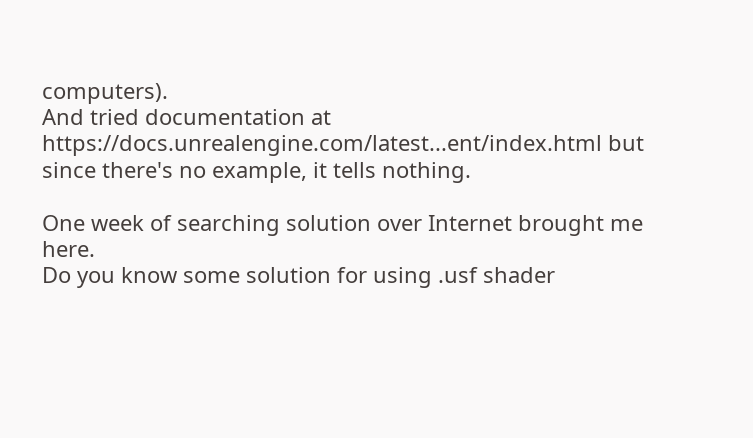computers).
And tried documentation at https://docs.unrealengine.com/latest...ent/index.html but since there's no example, it tells nothing.

One week of searching solution over Internet brought me here.
Do you know some solution for using .usf shader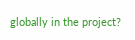globally in the project?